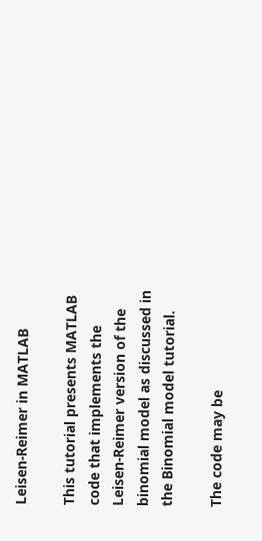Leisen-Reimer in MATLAB

This tutorial presents MATLAB code that implements the Leisen-Reimer version of the binomial model as discussed in the Binomial model tutorial.

The code may be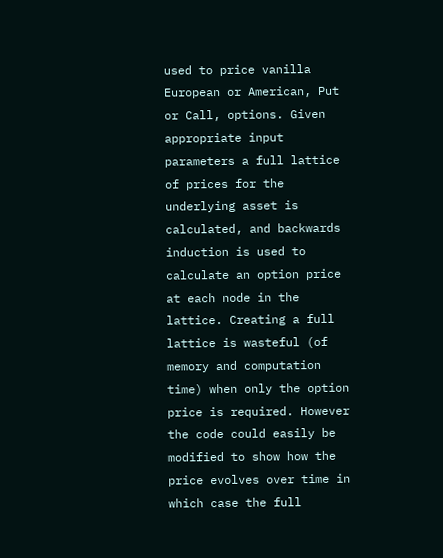used to price vanilla European or American, Put or Call, options. Given appropriate input parameters a full lattice of prices for the underlying asset is calculated, and backwards induction is used to calculate an option price at each node in the lattice. Creating a full lattice is wasteful (of memory and computation time) when only the option price is required. However the code could easily be modified to show how the price evolves over time in which case the full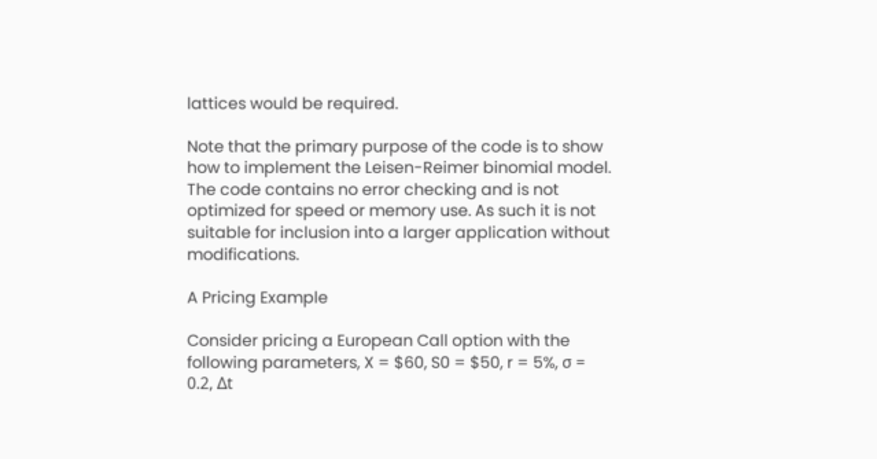lattices would be required.

Note that the primary purpose of the code is to show how to implement the Leisen-Reimer binomial model. The code contains no error checking and is not optimized for speed or memory use. As such it is not suitable for inclusion into a larger application without modifications.

A Pricing Example

Consider pricing a European Call option with the following parameters, X = $60, S0 = $50, r = 5%, σ = 0.2, Δt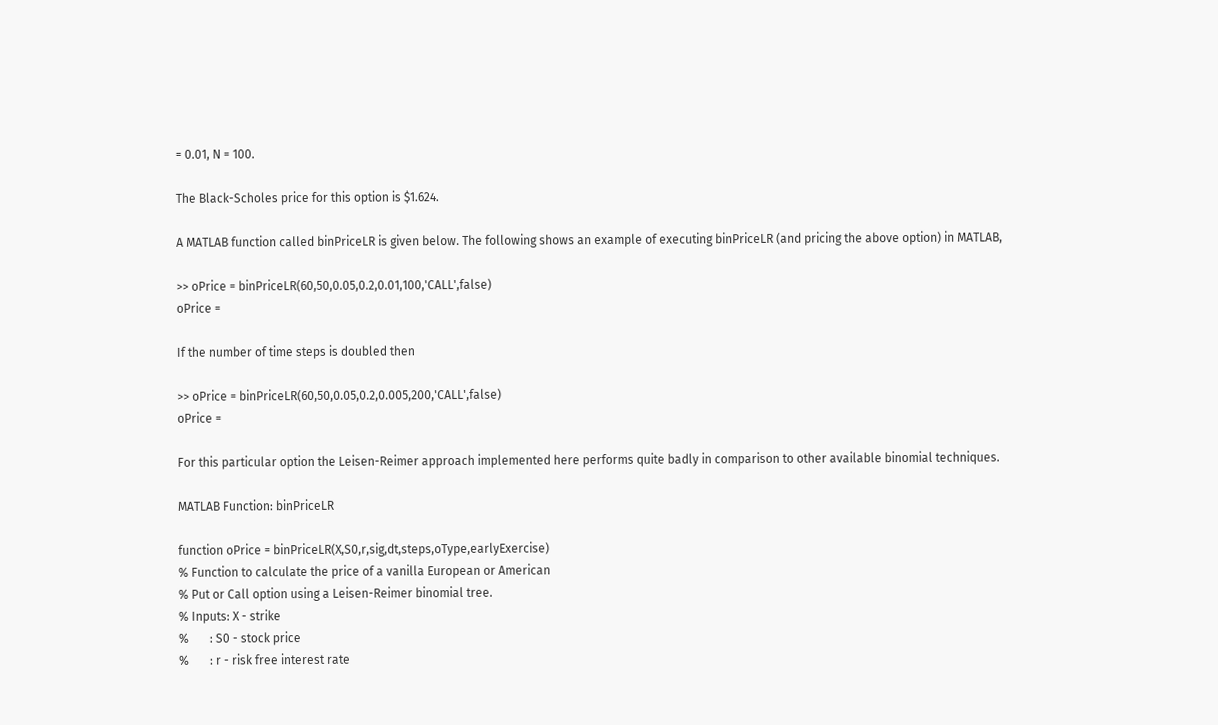= 0.01, N = 100.

The Black-Scholes price for this option is $1.624.

A MATLAB function called binPriceLR is given below. The following shows an example of executing binPriceLR (and pricing the above option) in MATLAB,

>> oPrice = binPriceLR(60,50,0.05,0.2,0.01,100,'CALL',false)
oPrice =

If the number of time steps is doubled then

>> oPrice = binPriceLR(60,50,0.05,0.2,0.005,200,'CALL',false)
oPrice =

For this particular option the Leisen-Reimer approach implemented here performs quite badly in comparison to other available binomial techniques.

MATLAB Function: binPriceLR

function oPrice = binPriceLR(X,S0,r,sig,dt,steps,oType,earlyExercise)
% Function to calculate the price of a vanilla European or American
% Put or Call option using a Leisen-Reimer binomial tree.
% Inputs: X - strike
%       : S0 - stock price
%       : r - risk free interest rate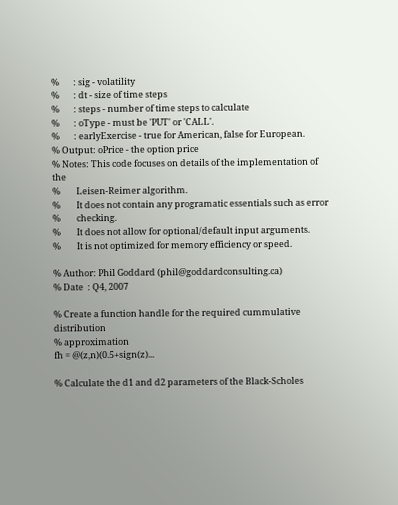%       : sig - volatility
%       : dt - size of time steps
%       : steps - number of time steps to calculate
%       : oType - must be 'PUT' or 'CALL'.
%       : earlyExercise - true for American, false for European.
% Output: oPrice - the option price
% Notes: This code focuses on details of the implementation of the
%        Leisen-Reimer algorithm.
%        It does not contain any programatic essentials such as error
%        checking.
%        It does not allow for optional/default input arguments.
%        It is not optimized for memory efficiency or speed.

% Author: Phil Goddard (phil@goddardconsulting.ca)
% Date  : Q4, 2007

% Create a function handle for the required cummulative distribution
% approximation
fh = @(z,n)(0.5+sign(z)...

% Calculate the d1 and d2 parameters of the Black-Scholes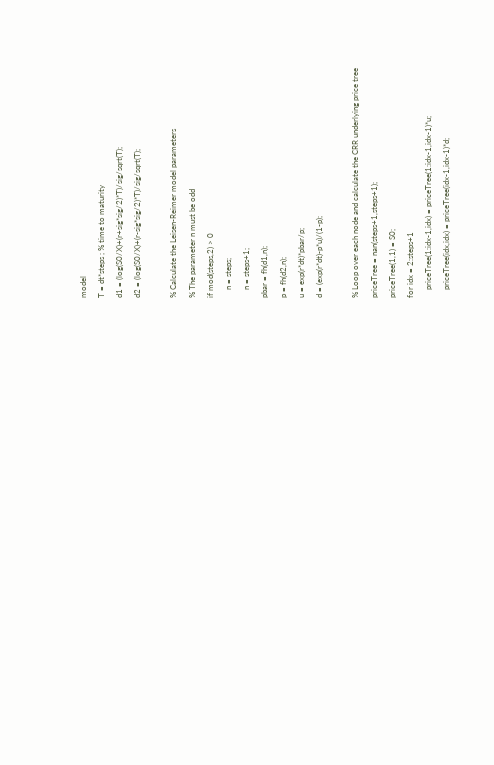model
T = dt*steps ; % time to maturity
d1 = (log(S0/X)+(r+sig*sig/2)*T)/sig/sqrt(T);
d2 = (log(S0/X)+(r-sig*sig/2)*T)/sig/sqrt(T);

% Calculate the Leisen-Reimer model parameters
% The parameter n must be odd
if mod(steps,2) > 0
    n = steps;
    n = steps+1;
pbar = fh(d1,n);
p = fh(d2,n);
u = exp(r*dt)*pbar/p;
d = (exp(r*dt)-p*u)/(1-p);

% Loop over each node and calculate the CRR underlying price tree
priceTree = nan(steps+1,steps+1);
priceTree(1,1) = S0;
for idx = 2:steps+1
    priceTree(1:idx-1,idx) = priceTree(1:idx-1,idx-1)*u;
    priceTree(idx,idx) = priceTree(idx-1,idx-1)*d;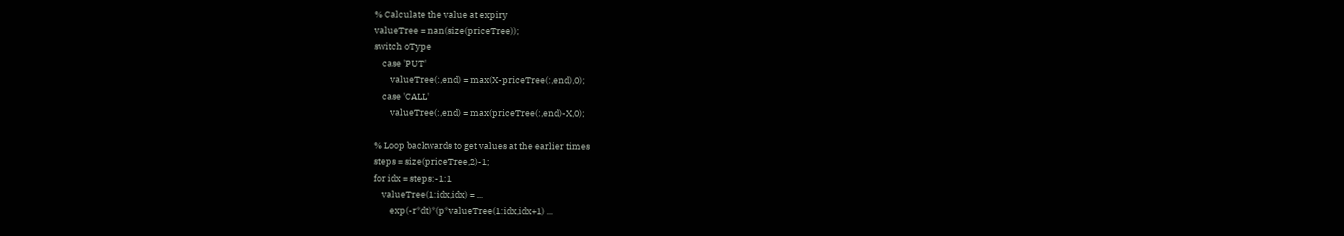% Calculate the value at expiry
valueTree = nan(size(priceTree));
switch oType
    case 'PUT'
        valueTree(:,end) = max(X-priceTree(:,end),0);
    case 'CALL'
        valueTree(:,end) = max(priceTree(:,end)-X,0);

% Loop backwards to get values at the earlier times
steps = size(priceTree,2)-1;
for idx = steps:-1:1
    valueTree(1:idx,idx) = ...
        exp(-r*dt)*(p*valueTree(1:idx,idx+1) ...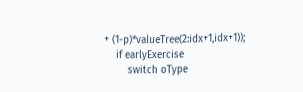+ (1-p)*valueTree(2:idx+1,idx+1));
    if earlyExercise
        switch oType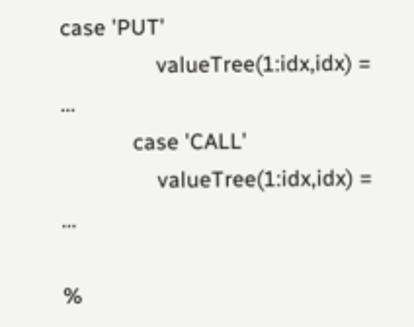case 'PUT'
                valueTree(1:idx,idx) = ...
            case 'CALL'
                valueTree(1:idx,idx) = ...

%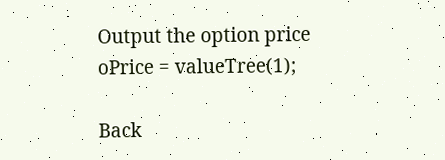Output the option price
oPrice = valueTree(1);

Back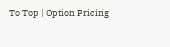To Top | Option Pricing